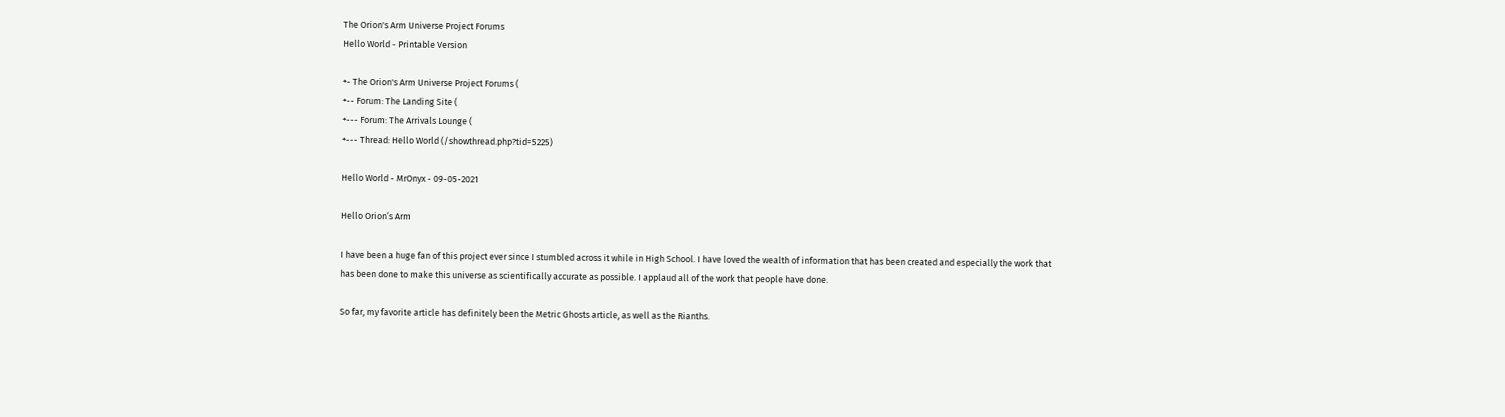The Orion's Arm Universe Project Forums
Hello World - Printable Version

+- The Orion's Arm Universe Project Forums (
+-- Forum: The Landing Site (
+--- Forum: The Arrivals Lounge (
+--- Thread: Hello World (/showthread.php?tid=5225)

Hello World - MrOnyx - 09-05-2021

Hello Orion’s Arm

I have been a huge fan of this project ever since I stumbled across it while in High School. I have loved the wealth of information that has been created and especially the work that has been done to make this universe as scientifically accurate as possible. I applaud all of the work that people have done.

So far, my favorite article has definitely been the Metric Ghosts article, as well as the Rianths.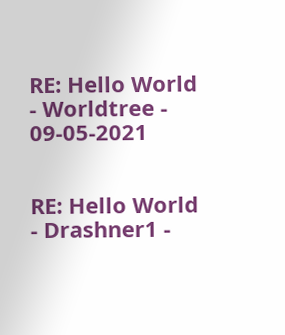RE: Hello World - Worldtree - 09-05-2021


RE: Hello World - Drashner1 -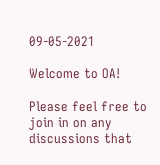09-05-2021

Welcome to OA!

Please feel free to join in on any discussions that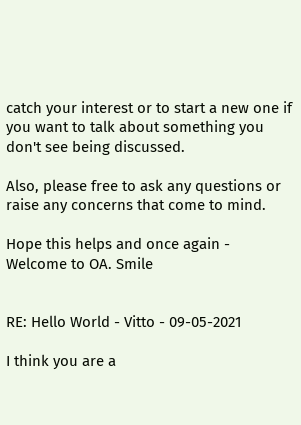catch your interest or to start a new one if you want to talk about something you don't see being discussed.

Also, please free to ask any questions or raise any concerns that come to mind.

Hope this helps and once again - Welcome to OA. Smile


RE: Hello World - Vitto - 09-05-2021

I think you are a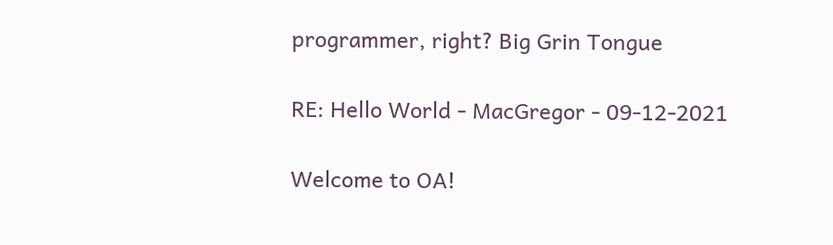programmer, right? Big Grin Tongue

RE: Hello World - MacGregor - 09-12-2021

Welcome to OA!